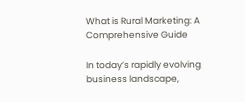What is Rural Marketing: A Comprehensive Guide

In today’s rapidly evolving business landscape,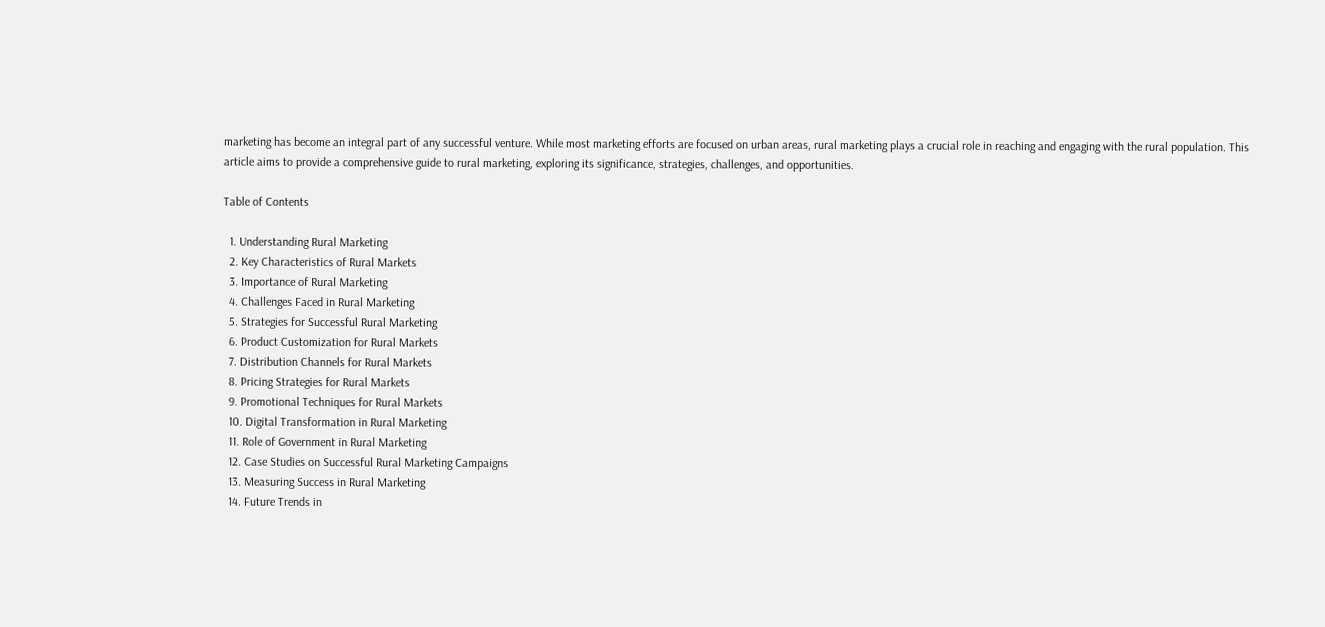marketing has become an integral part of any successful venture. While most marketing efforts are focused on urban areas, rural marketing plays a crucial role in reaching and engaging with the rural population. This article aims to provide a comprehensive guide to rural marketing, exploring its significance, strategies, challenges, and opportunities.

Table of Contents

  1. Understanding Rural Marketing
  2. Key Characteristics of Rural Markets
  3. Importance of Rural Marketing
  4. Challenges Faced in Rural Marketing
  5. Strategies for Successful Rural Marketing
  6. Product Customization for Rural Markets
  7. Distribution Channels for Rural Markets
  8. Pricing Strategies for Rural Markets
  9. Promotional Techniques for Rural Markets
  10. Digital Transformation in Rural Marketing
  11. Role of Government in Rural Marketing
  12. Case Studies on Successful Rural Marketing Campaigns
  13. Measuring Success in Rural Marketing
  14. Future Trends in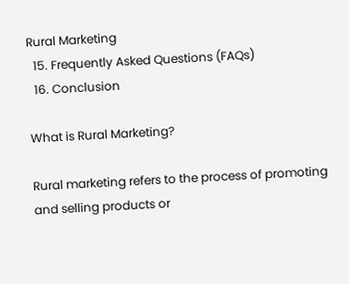Rural Marketing
  15. Frequently Asked Questions (FAQs)
  16. Conclusion

What is Rural Marketing?

Rural marketing refers to the process of promoting and selling products or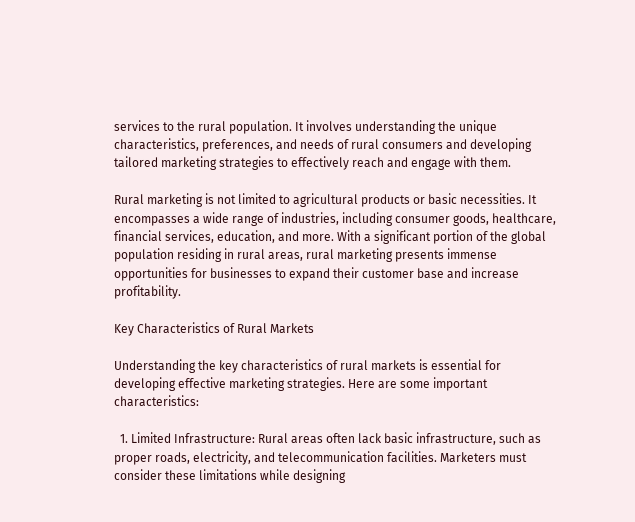services to the rural population. It involves understanding the unique characteristics, preferences, and needs of rural consumers and developing tailored marketing strategies to effectively reach and engage with them.

Rural marketing is not limited to agricultural products or basic necessities. It encompasses a wide range of industries, including consumer goods, healthcare, financial services, education, and more. With a significant portion of the global population residing in rural areas, rural marketing presents immense opportunities for businesses to expand their customer base and increase profitability.

Key Characteristics of Rural Markets

Understanding the key characteristics of rural markets is essential for developing effective marketing strategies. Here are some important characteristics:

  1. Limited Infrastructure: Rural areas often lack basic infrastructure, such as proper roads, electricity, and telecommunication facilities. Marketers must consider these limitations while designing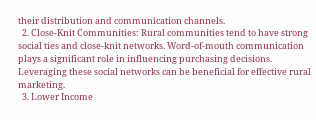their distribution and communication channels.
  2. Close-Knit Communities: Rural communities tend to have strong social ties and close-knit networks. Word-of-mouth communication plays a significant role in influencing purchasing decisions. Leveraging these social networks can be beneficial for effective rural marketing.
  3. Lower Income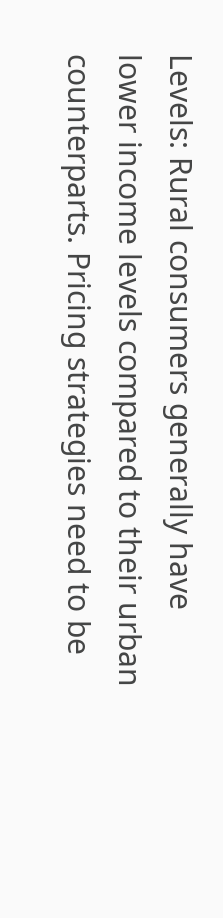Levels: Rural consumers generally have lower income levels compared to their urban counterparts. Pricing strategies need to be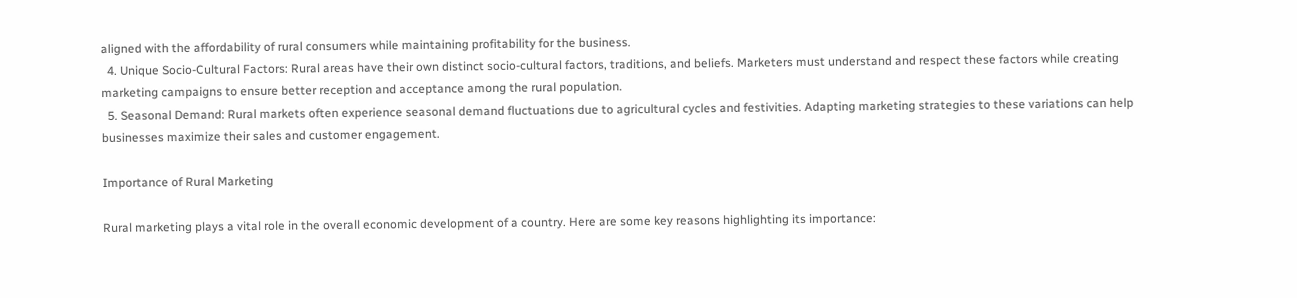aligned with the affordability of rural consumers while maintaining profitability for the business.
  4. Unique Socio-Cultural Factors: Rural areas have their own distinct socio-cultural factors, traditions, and beliefs. Marketers must understand and respect these factors while creating marketing campaigns to ensure better reception and acceptance among the rural population.
  5. Seasonal Demand: Rural markets often experience seasonal demand fluctuations due to agricultural cycles and festivities. Adapting marketing strategies to these variations can help businesses maximize their sales and customer engagement.

Importance of Rural Marketing

Rural marketing plays a vital role in the overall economic development of a country. Here are some key reasons highlighting its importance: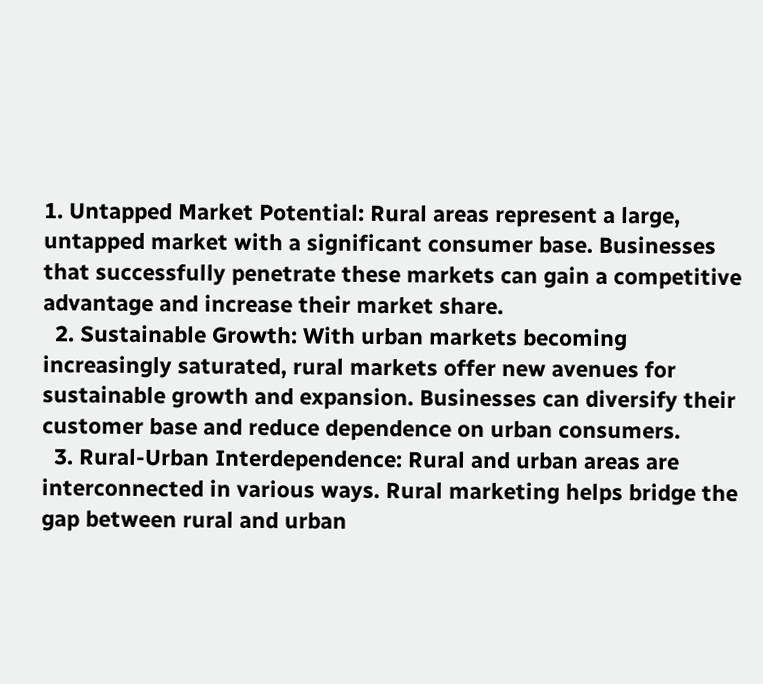1. Untapped Market Potential: Rural areas represent a large, untapped market with a significant consumer base. Businesses that successfully penetrate these markets can gain a competitive advantage and increase their market share.
  2. Sustainable Growth: With urban markets becoming increasingly saturated, rural markets offer new avenues for sustainable growth and expansion. Businesses can diversify their customer base and reduce dependence on urban consumers.
  3. Rural-Urban Interdependence: Rural and urban areas are interconnected in various ways. Rural marketing helps bridge the gap between rural and urban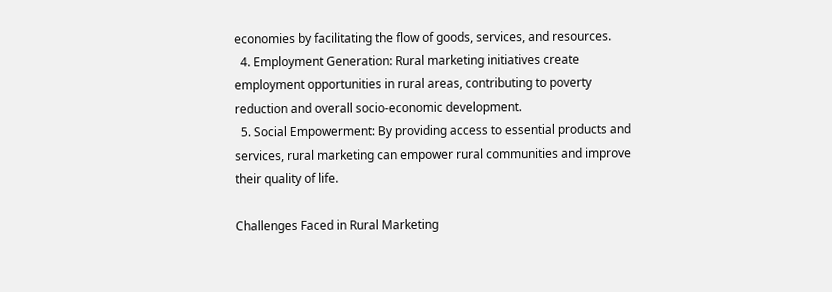economies by facilitating the flow of goods, services, and resources.
  4. Employment Generation: Rural marketing initiatives create employment opportunities in rural areas, contributing to poverty reduction and overall socio-economic development.
  5. Social Empowerment: By providing access to essential products and services, rural marketing can empower rural communities and improve their quality of life.

Challenges Faced in Rural Marketing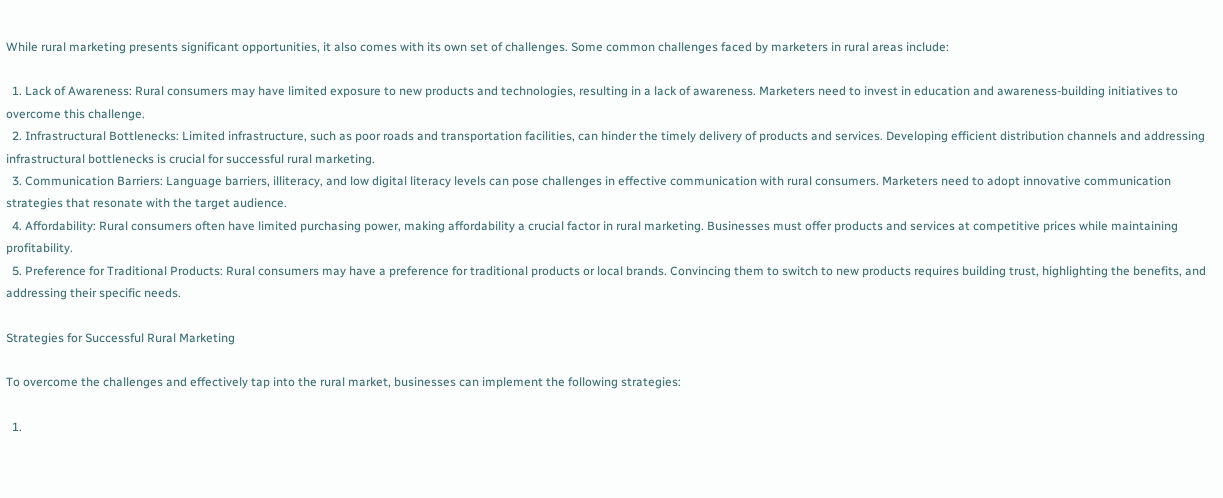While rural marketing presents significant opportunities, it also comes with its own set of challenges. Some common challenges faced by marketers in rural areas include:

  1. Lack of Awareness: Rural consumers may have limited exposure to new products and technologies, resulting in a lack of awareness. Marketers need to invest in education and awareness-building initiatives to overcome this challenge.
  2. Infrastructural Bottlenecks: Limited infrastructure, such as poor roads and transportation facilities, can hinder the timely delivery of products and services. Developing efficient distribution channels and addressing infrastructural bottlenecks is crucial for successful rural marketing.
  3. Communication Barriers: Language barriers, illiteracy, and low digital literacy levels can pose challenges in effective communication with rural consumers. Marketers need to adopt innovative communication strategies that resonate with the target audience.
  4. Affordability: Rural consumers often have limited purchasing power, making affordability a crucial factor in rural marketing. Businesses must offer products and services at competitive prices while maintaining profitability.
  5. Preference for Traditional Products: Rural consumers may have a preference for traditional products or local brands. Convincing them to switch to new products requires building trust, highlighting the benefits, and addressing their specific needs.

Strategies for Successful Rural Marketing

To overcome the challenges and effectively tap into the rural market, businesses can implement the following strategies:

  1.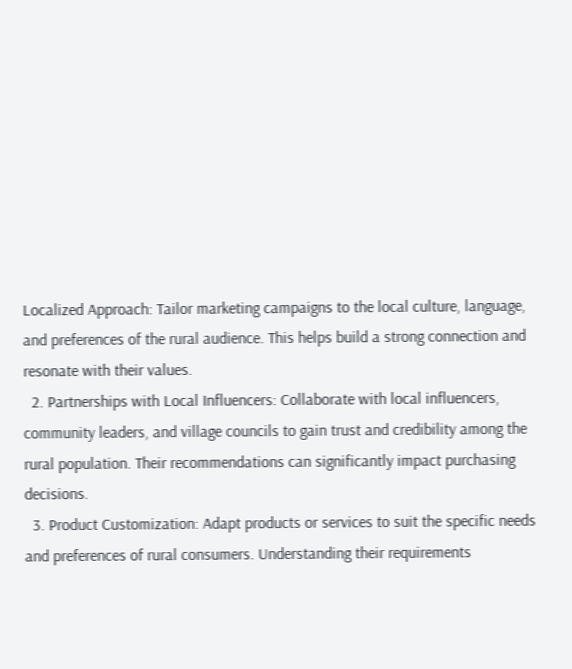Localized Approach: Tailor marketing campaigns to the local culture, language, and preferences of the rural audience. This helps build a strong connection and resonate with their values.
  2. Partnerships with Local Influencers: Collaborate with local influencers, community leaders, and village councils to gain trust and credibility among the rural population. Their recommendations can significantly impact purchasing decisions.
  3. Product Customization: Adapt products or services to suit the specific needs and preferences of rural consumers. Understanding their requirements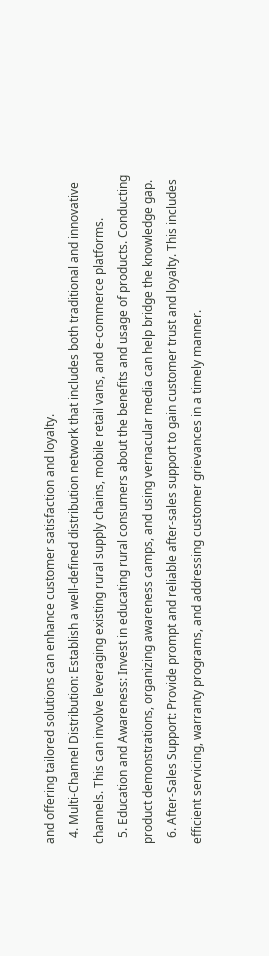and offering tailored solutions can enhance customer satisfaction and loyalty.
  4. Multi-Channel Distribution: Establish a well-defined distribution network that includes both traditional and innovative channels. This can involve leveraging existing rural supply chains, mobile retail vans, and e-commerce platforms.
  5. Education and Awareness: Invest in educating rural consumers about the benefits and usage of products. Conducting product demonstrations, organizing awareness camps, and using vernacular media can help bridge the knowledge gap.
  6. After-Sales Support: Provide prompt and reliable after-sales support to gain customer trust and loyalty. This includes efficient servicing, warranty programs, and addressing customer grievances in a timely manner.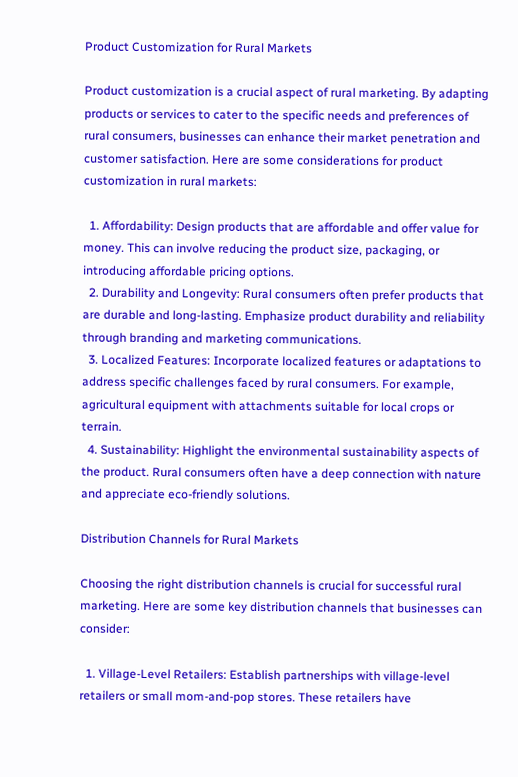Product Customization for Rural Markets

Product customization is a crucial aspect of rural marketing. By adapting products or services to cater to the specific needs and preferences of rural consumers, businesses can enhance their market penetration and customer satisfaction. Here are some considerations for product customization in rural markets:

  1. Affordability: Design products that are affordable and offer value for money. This can involve reducing the product size, packaging, or introducing affordable pricing options.
  2. Durability and Longevity: Rural consumers often prefer products that are durable and long-lasting. Emphasize product durability and reliability through branding and marketing communications.
  3. Localized Features: Incorporate localized features or adaptations to address specific challenges faced by rural consumers. For example, agricultural equipment with attachments suitable for local crops or terrain.
  4. Sustainability: Highlight the environmental sustainability aspects of the product. Rural consumers often have a deep connection with nature and appreciate eco-friendly solutions.

Distribution Channels for Rural Markets

Choosing the right distribution channels is crucial for successful rural marketing. Here are some key distribution channels that businesses can consider:

  1. Village-Level Retailers: Establish partnerships with village-level retailers or small mom-and-pop stores. These retailers have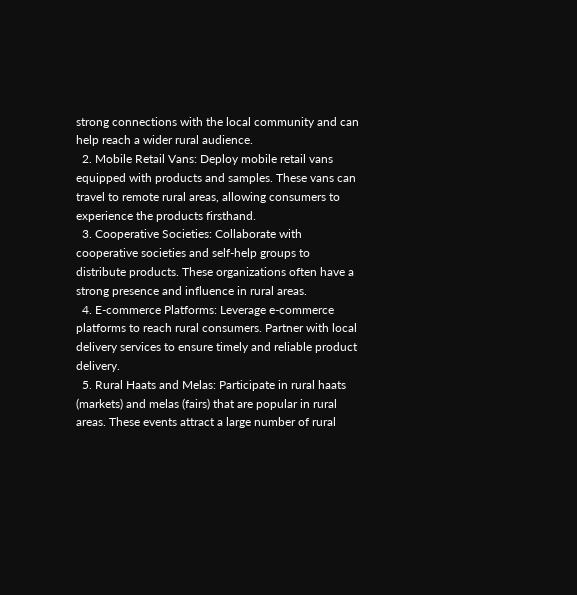strong connections with the local community and can help reach a wider rural audience.
  2. Mobile Retail Vans: Deploy mobile retail vans equipped with products and samples. These vans can travel to remote rural areas, allowing consumers to experience the products firsthand.
  3. Cooperative Societies: Collaborate with cooperative societies and self-help groups to distribute products. These organizations often have a strong presence and influence in rural areas.
  4. E-commerce Platforms: Leverage e-commerce platforms to reach rural consumers. Partner with local delivery services to ensure timely and reliable product delivery.
  5. Rural Haats and Melas: Participate in rural haats (markets) and melas (fairs) that are popular in rural areas. These events attract a large number of rural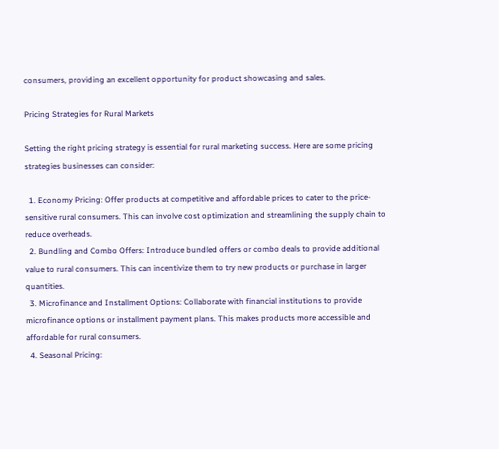consumers, providing an excellent opportunity for product showcasing and sales.

Pricing Strategies for Rural Markets

Setting the right pricing strategy is essential for rural marketing success. Here are some pricing strategies businesses can consider:

  1. Economy Pricing: Offer products at competitive and affordable prices to cater to the price-sensitive rural consumers. This can involve cost optimization and streamlining the supply chain to reduce overheads.
  2. Bundling and Combo Offers: Introduce bundled offers or combo deals to provide additional value to rural consumers. This can incentivize them to try new products or purchase in larger quantities.
  3. Microfinance and Installment Options: Collaborate with financial institutions to provide microfinance options or installment payment plans. This makes products more accessible and affordable for rural consumers.
  4. Seasonal Pricing: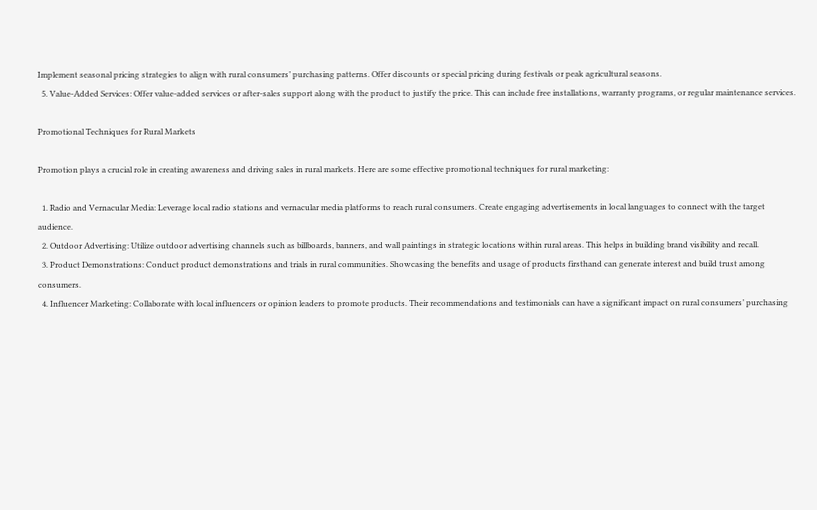Implement seasonal pricing strategies to align with rural consumers’ purchasing patterns. Offer discounts or special pricing during festivals or peak agricultural seasons.
  5. Value-Added Services: Offer value-added services or after-sales support along with the product to justify the price. This can include free installations, warranty programs, or regular maintenance services.

Promotional Techniques for Rural Markets

Promotion plays a crucial role in creating awareness and driving sales in rural markets. Here are some effective promotional techniques for rural marketing:

  1. Radio and Vernacular Media: Leverage local radio stations and vernacular media platforms to reach rural consumers. Create engaging advertisements in local languages to connect with the target audience.
  2. Outdoor Advertising: Utilize outdoor advertising channels such as billboards, banners, and wall paintings in strategic locations within rural areas. This helps in building brand visibility and recall.
  3. Product Demonstrations: Conduct product demonstrations and trials in rural communities. Showcasing the benefits and usage of products firsthand can generate interest and build trust among consumers.
  4. Influencer Marketing: Collaborate with local influencers or opinion leaders to promote products. Their recommendations and testimonials can have a significant impact on rural consumers’ purchasing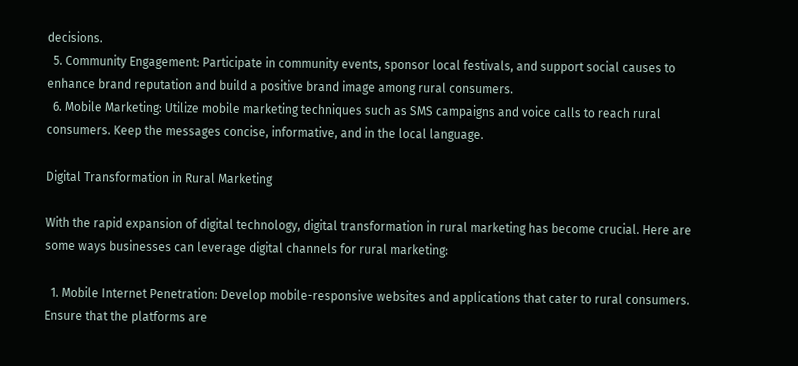decisions.
  5. Community Engagement: Participate in community events, sponsor local festivals, and support social causes to enhance brand reputation and build a positive brand image among rural consumers.
  6. Mobile Marketing: Utilize mobile marketing techniques such as SMS campaigns and voice calls to reach rural consumers. Keep the messages concise, informative, and in the local language.

Digital Transformation in Rural Marketing

With the rapid expansion of digital technology, digital transformation in rural marketing has become crucial. Here are some ways businesses can leverage digital channels for rural marketing:

  1. Mobile Internet Penetration: Develop mobile-responsive websites and applications that cater to rural consumers. Ensure that the platforms are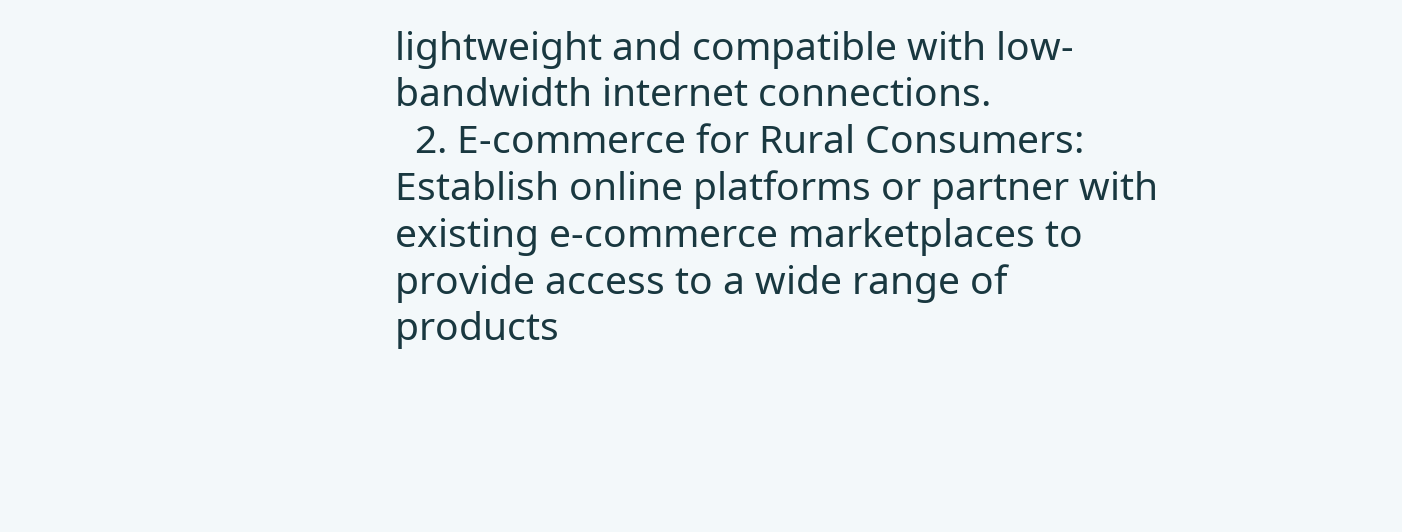lightweight and compatible with low-bandwidth internet connections.
  2. E-commerce for Rural Consumers: Establish online platforms or partner with existing e-commerce marketplaces to provide access to a wide range of products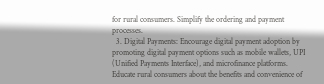for rural consumers. Simplify the ordering and payment processes.
  3. Digital Payments: Encourage digital payment adoption by promoting digital payment options such as mobile wallets, UPI (Unified Payments Interface), and microfinance platforms. Educate rural consumers about the benefits and convenience of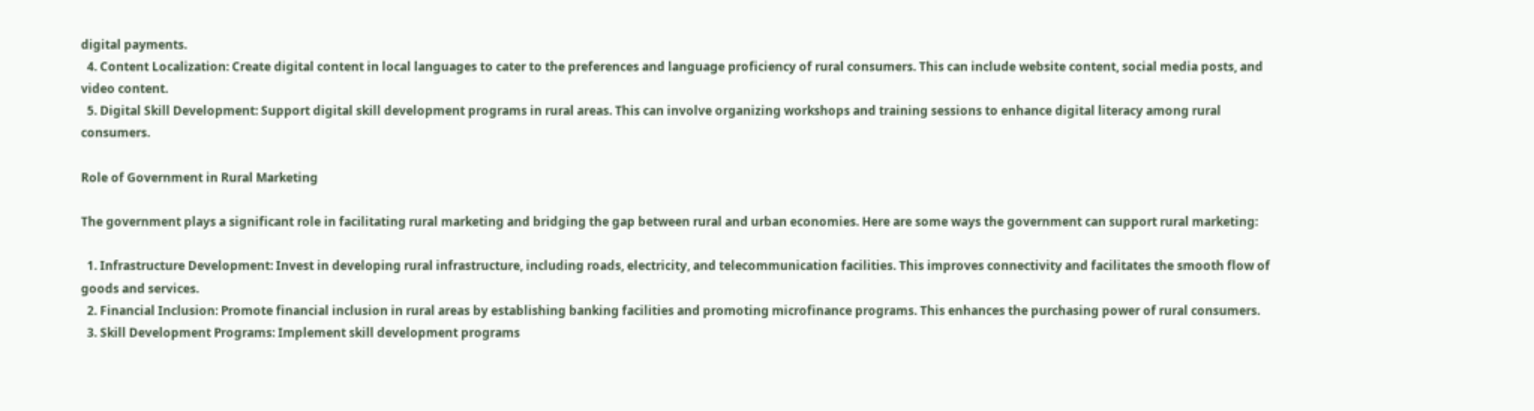digital payments.
  4. Content Localization: Create digital content in local languages to cater to the preferences and language proficiency of rural consumers. This can include website content, social media posts, and video content.
  5. Digital Skill Development: Support digital skill development programs in rural areas. This can involve organizing workshops and training sessions to enhance digital literacy among rural consumers.

Role of Government in Rural Marketing

The government plays a significant role in facilitating rural marketing and bridging the gap between rural and urban economies. Here are some ways the government can support rural marketing:

  1. Infrastructure Development: Invest in developing rural infrastructure, including roads, electricity, and telecommunication facilities. This improves connectivity and facilitates the smooth flow of goods and services.
  2. Financial Inclusion: Promote financial inclusion in rural areas by establishing banking facilities and promoting microfinance programs. This enhances the purchasing power of rural consumers.
  3. Skill Development Programs: Implement skill development programs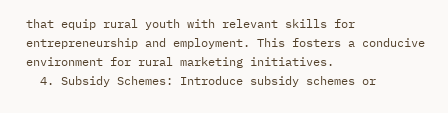that equip rural youth with relevant skills for entrepreneurship and employment. This fosters a conducive environment for rural marketing initiatives.
  4. Subsidy Schemes: Introduce subsidy schemes or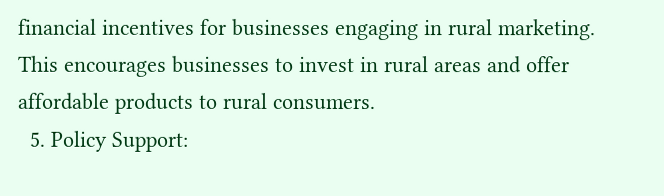financial incentives for businesses engaging in rural marketing. This encourages businesses to invest in rural areas and offer affordable products to rural consumers.
  5. Policy Support: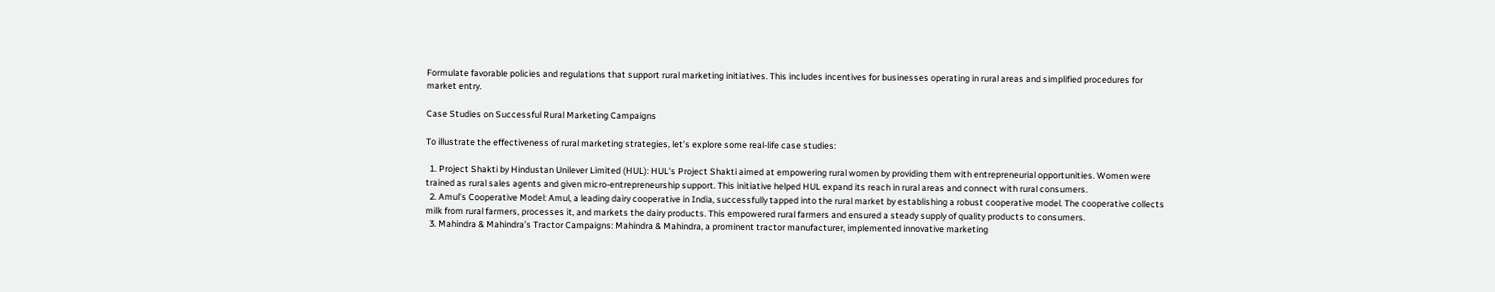Formulate favorable policies and regulations that support rural marketing initiatives. This includes incentives for businesses operating in rural areas and simplified procedures for market entry.

Case Studies on Successful Rural Marketing Campaigns

To illustrate the effectiveness of rural marketing strategies, let’s explore some real-life case studies:

  1. Project Shakti by Hindustan Unilever Limited (HUL): HUL’s Project Shakti aimed at empowering rural women by providing them with entrepreneurial opportunities. Women were trained as rural sales agents and given micro-entrepreneurship support. This initiative helped HUL expand its reach in rural areas and connect with rural consumers.
  2. Amul’s Cooperative Model: Amul, a leading dairy cooperative in India, successfully tapped into the rural market by establishing a robust cooperative model. The cooperative collects milk from rural farmers, processes it, and markets the dairy products. This empowered rural farmers and ensured a steady supply of quality products to consumers.
  3. Mahindra & Mahindra’s Tractor Campaigns: Mahindra & Mahindra, a prominent tractor manufacturer, implemented innovative marketing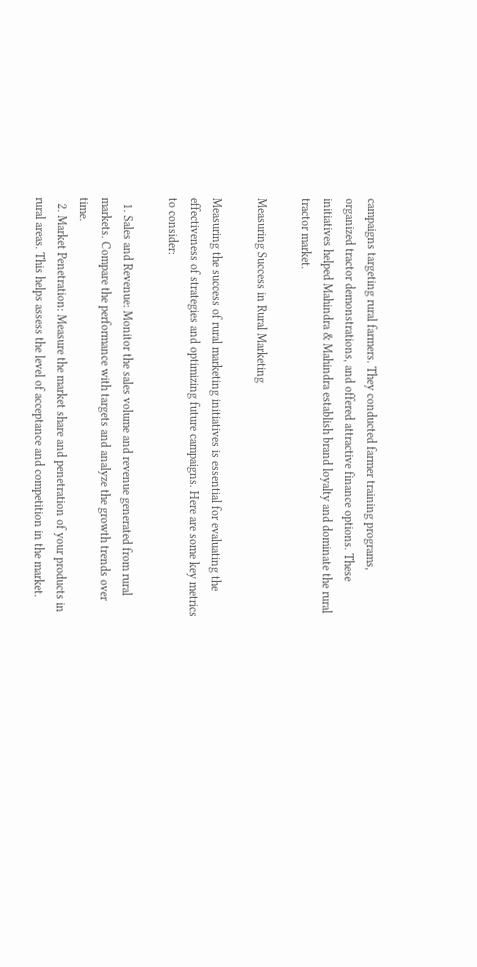campaigns targeting rural farmers. They conducted farmer training programs, organized tractor demonstrations, and offered attractive finance options. These initiatives helped Mahindra & Mahindra establish brand loyalty and dominate the rural tractor market.

Measuring Success in Rural Marketing

Measuring the success of rural marketing initiatives is essential for evaluating the effectiveness of strategies and optimizing future campaigns. Here are some key metrics to consider:

  1. Sales and Revenue: Monitor the sales volume and revenue generated from rural markets. Compare the performance with targets and analyze the growth trends over time.
  2. Market Penetration: Measure the market share and penetration of your products in rural areas. This helps assess the level of acceptance and competition in the market.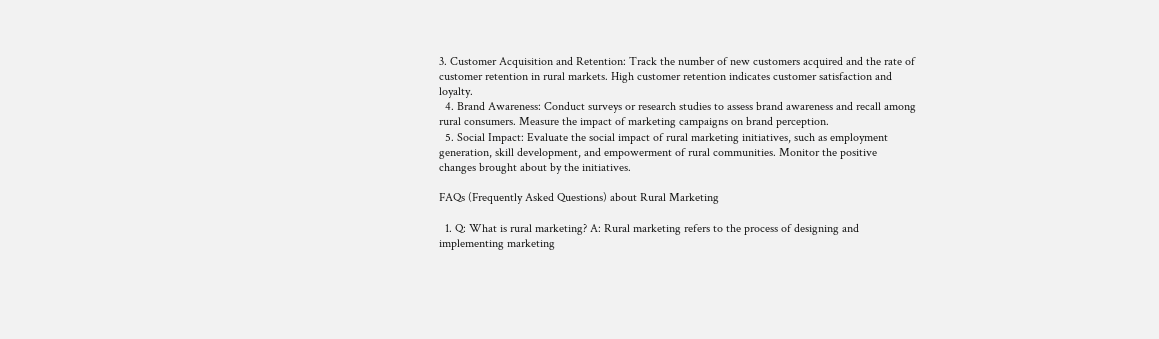3. Customer Acquisition and Retention: Track the number of new customers acquired and the rate of customer retention in rural markets. High customer retention indicates customer satisfaction and loyalty.
  4. Brand Awareness: Conduct surveys or research studies to assess brand awareness and recall among rural consumers. Measure the impact of marketing campaigns on brand perception.
  5. Social Impact: Evaluate the social impact of rural marketing initiatives, such as employment generation, skill development, and empowerment of rural communities. Monitor the positive changes brought about by the initiatives.

FAQs (Frequently Asked Questions) about Rural Marketing

  1. Q: What is rural marketing? A: Rural marketing refers to the process of designing and implementing marketing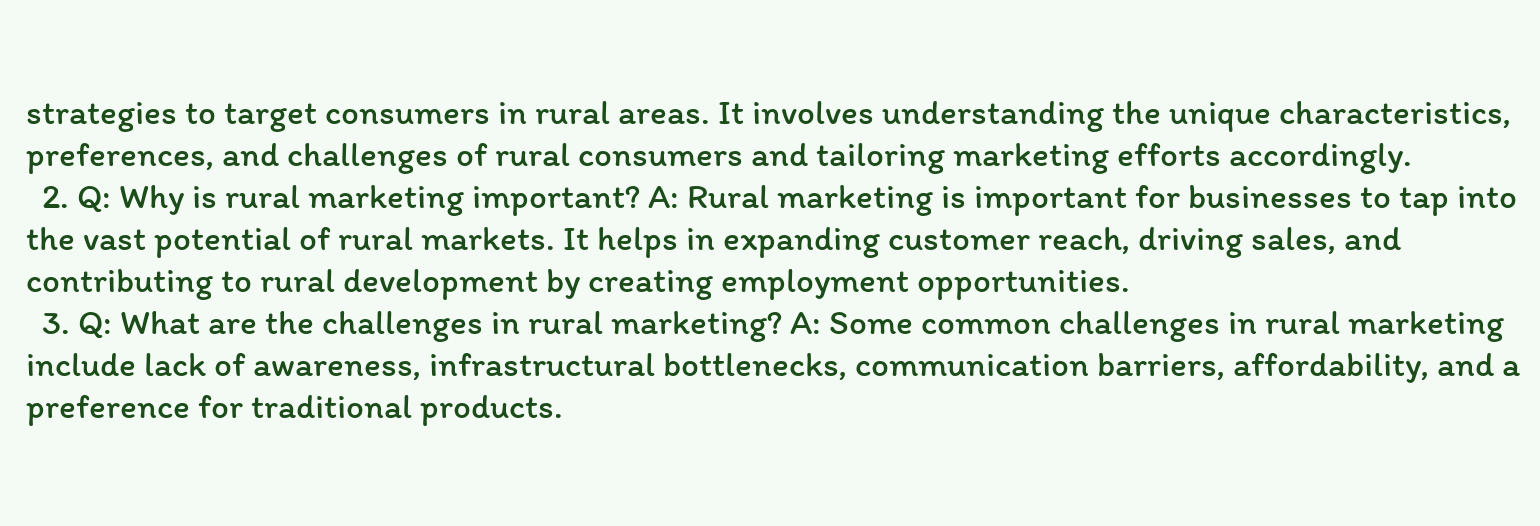strategies to target consumers in rural areas. It involves understanding the unique characteristics, preferences, and challenges of rural consumers and tailoring marketing efforts accordingly.
  2. Q: Why is rural marketing important? A: Rural marketing is important for businesses to tap into the vast potential of rural markets. It helps in expanding customer reach, driving sales, and contributing to rural development by creating employment opportunities.
  3. Q: What are the challenges in rural marketing? A: Some common challenges in rural marketing include lack of awareness, infrastructural bottlenecks, communication barriers, affordability, and a preference for traditional products.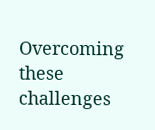Overcoming these challenges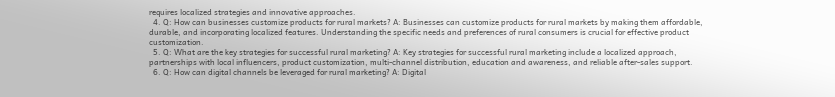requires localized strategies and innovative approaches.
  4. Q: How can businesses customize products for rural markets? A: Businesses can customize products for rural markets by making them affordable, durable, and incorporating localized features. Understanding the specific needs and preferences of rural consumers is crucial for effective product customization.
  5. Q: What are the key strategies for successful rural marketing? A: Key strategies for successful rural marketing include a localized approach, partnerships with local influencers, product customization, multi-channel distribution, education and awareness, and reliable after-sales support.
  6. Q: How can digital channels be leveraged for rural marketing? A: Digital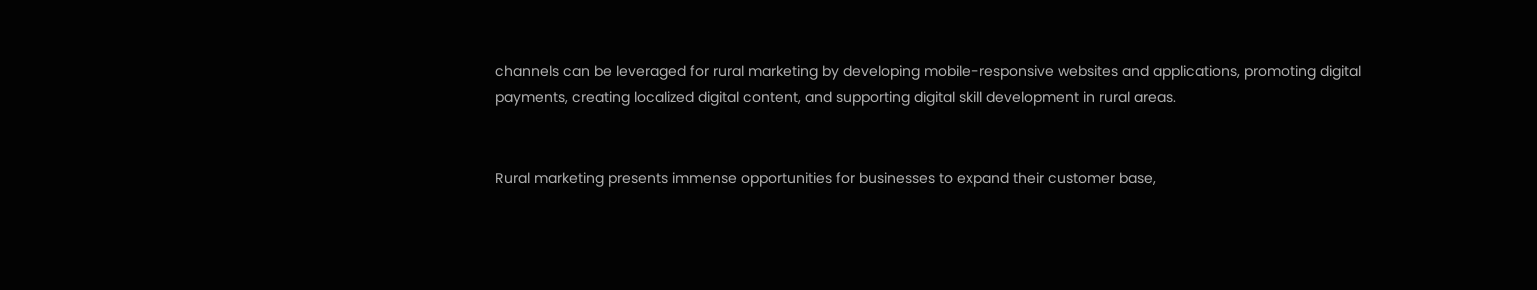channels can be leveraged for rural marketing by developing mobile-responsive websites and applications, promoting digital payments, creating localized digital content, and supporting digital skill development in rural areas.


Rural marketing presents immense opportunities for businesses to expand their customer base,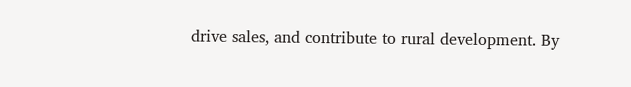drive sales, and contribute to rural development. By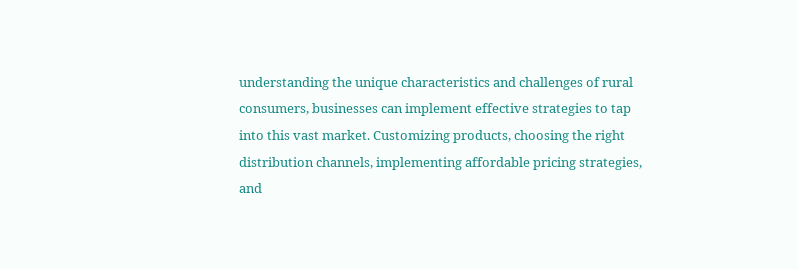understanding the unique characteristics and challenges of rural consumers, businesses can implement effective strategies to tap into this vast market. Customizing products, choosing the right distribution channels, implementing affordable pricing strategies, and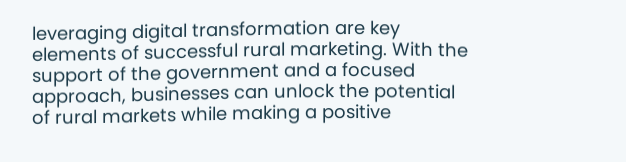leveraging digital transformation are key elements of successful rural marketing. With the support of the government and a focused approach, businesses can unlock the potential of rural markets while making a positive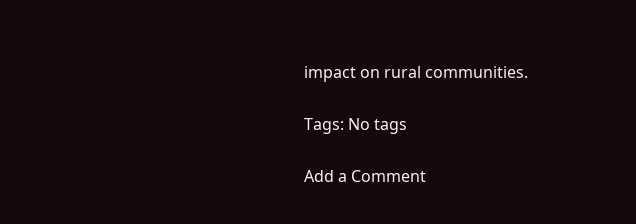impact on rural communities.

Tags: No tags

Add a Comment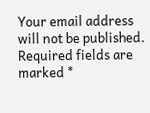Your email address will not be published. Required fields are marked *